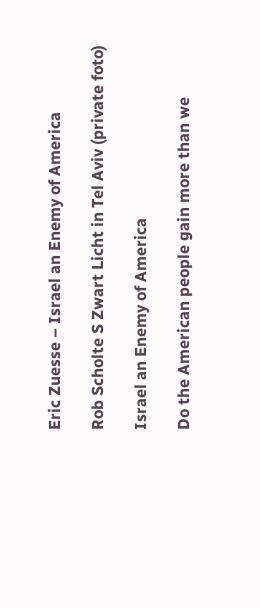Eric Zuesse – Israel an Enemy of America

Rob Scholte S Zwart Licht in Tel Aviv (private foto)

Israel an Enemy of America

Do the American people gain more than we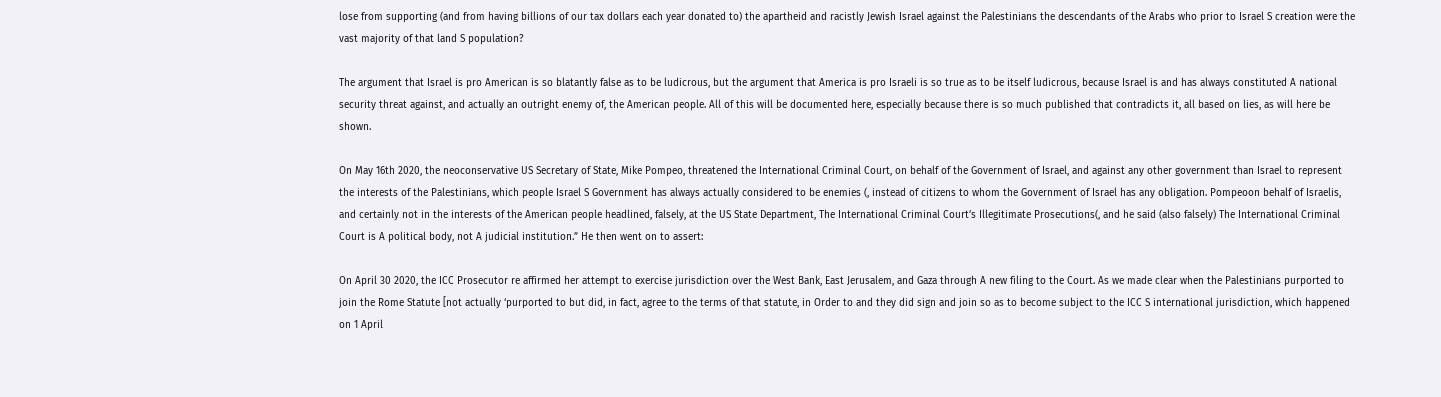lose from supporting (and from having billions of our tax dollars each year donated to) the apartheid and racistly Jewish Israel against the Palestinians the descendants of the Arabs who prior to Israel S creation were the vast majority of that land S population?

The argument that Israel is pro American is so blatantly false as to be ludicrous, but the argument that America is pro Israeli is so true as to be itself ludicrous, because Israel is and has always constituted A national security threat against, and actually an outright enemy of, the American people. All of this will be documented here, especially because there is so much published that contradicts it, all based on lies, as will here be shown.

On May 16th 2020, the neoconservative US Secretary of State, Mike Pompeo, threatened the International Criminal Court, on behalf of the Government of Israel, and against any other government than Israel to represent the interests of the Palestinians, which people Israel S Government has always actually considered to be enemies (, instead of citizens to whom the Government of Israel has any obligation. Pompeoon behalf of Israelis, and certainly not in the interests of the American people headlined, falsely, at the US State Department, The International Criminal Court’s Illegitimate Prosecutions(, and he said (also falsely) The International Criminal Court is A political body, not A judicial institution.” He then went on to assert:

On April 30 2020, the ICC Prosecutor re affirmed her attempt to exercise jurisdiction over the West Bank, East Jerusalem, and Gaza through A new filing to the Court. As we made clear when the Palestinians purported to join the Rome Statute [not actually ‘purported to but did, in fact, agree to the terms of that statute, in Order to and they did sign and join so as to become subject to the ICC S international jurisdiction, which happened on 1 April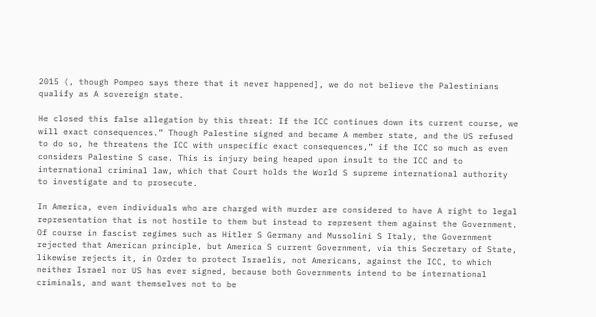2015 (, though Pompeo says there that it never happened], we do not believe the Palestinians qualify as A sovereign state.

He closed this false allegation by this threat: If the ICC continues down its current course, we will exact consequences.” Though Palestine signed and became A member state, and the US refused to do so, he threatens the ICC with unspecific exact consequences,” if the ICC so much as even considers Palestine S case. This is injury being heaped upon insult to the ICC and to international criminal law, which that Court holds the World S supreme international authority to investigate and to prosecute.

In America, even individuals who are charged with murder are considered to have A right to legal representation that is not hostile to them but instead to represent them against the Government. Of course in fascist regimes such as Hitler S Germany and Mussolini S Italy, the Government rejected that American principle, but America S current Government, via this Secretary of State, likewise rejects it, in Order to protect Israelis, not Americans, against the ICC, to which neither Israel nor US has ever signed, because both Governments intend to be international criminals, and want themselves not to be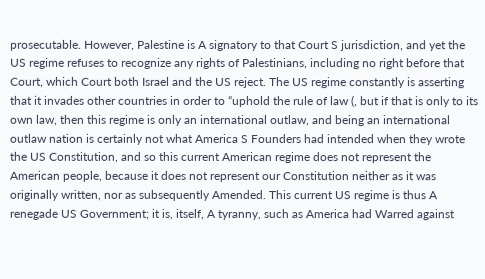prosecutable. However, Palestine is A signatory to that Court S jurisdiction, and yet the US regime refuses to recognize any rights of Palestinians, including no right before that Court, which Court both Israel and the US reject. The US regime constantly is asserting that it invades other countries in order to “uphold the rule of law (, but if that is only to its own law, then this regime is only an international outlaw, and being an international outlaw nation is certainly not what America S Founders had intended when they wrote the US Constitution, and so this current American regime does not represent the American people, because it does not represent our Constitution neither as it was originally written, nor as subsequently Amended. This current US regime is thus A renegade US Government; it is, itself, A tyranny, such as America had Warred against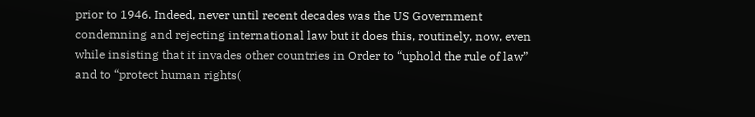prior to 1946. Indeed, never until recent decades was the US Government condemning and rejecting international law but it does this, routinely, now, even while insisting that it invades other countries in Order to “uphold the rule of law” and to “protect human rights(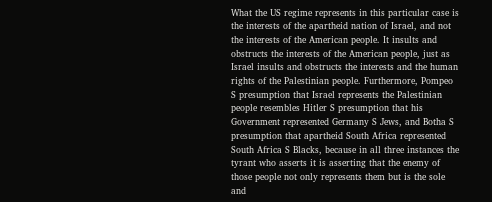What the US regime represents in this particular case is the interests of the apartheid nation of Israel, and not the interests of the American people. It insults and obstructs the interests of the American people, just as Israel insults and obstructs the interests and the human rights of the Palestinian people. Furthermore, Pompeo S presumption that Israel represents the Palestinian people resembles Hitler S presumption that his Government represented Germany S Jews, and Botha S presumption that apartheid South Africa represented South Africa S Blacks, because in all three instances the tyrant who asserts it is asserting that the enemy of those people not only represents them but is the sole and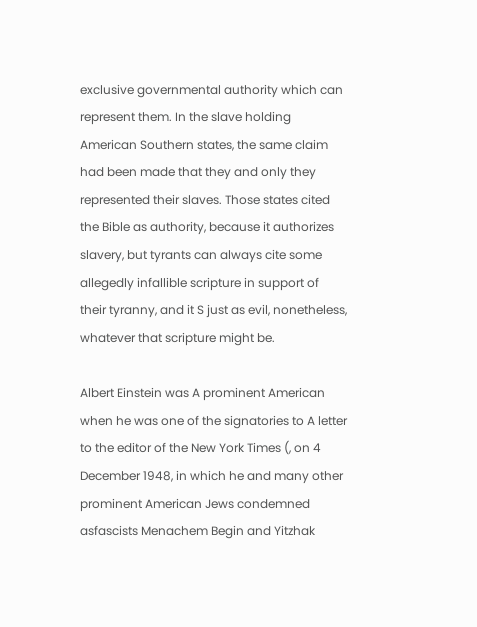exclusive governmental authority which can represent them. In the slave holding American Southern states, the same claim had been made that they and only they represented their slaves. Those states cited the Bible as authority, because it authorizes slavery, but tyrants can always cite some allegedly infallible scripture in support of their tyranny, and it S just as evil, nonetheless, whatever that scripture might be.

Albert Einstein was A prominent American when he was one of the signatories to A letter to the editor of the New York Times (, on 4 December 1948, in which he and many other prominent American Jews condemned asfascists Menachem Begin and Yitzhak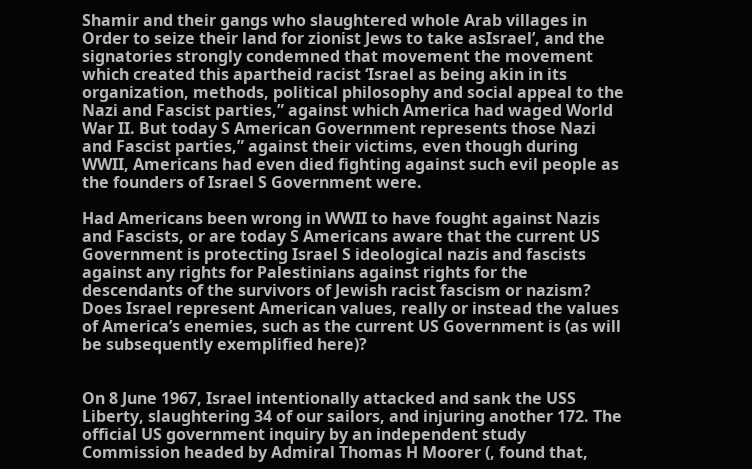Shamir and their gangs who slaughtered whole Arab villages in Order to seize their land for zionist Jews to take asIsrael’, and the signatories strongly condemned that movement the movement which created this apartheid racist ‘Israel as being akin in its organization, methods, political philosophy and social appeal to the Nazi and Fascist parties,” against which America had waged World War II. But today S American Government represents those Nazi and Fascist parties,” against their victims, even though during WWII, Americans had even died fighting against such evil people as the founders of Israel S Government were.

Had Americans been wrong in WWII to have fought against Nazis and Fascists, or are today S Americans aware that the current US Government is protecting Israel S ideological nazis and fascists against any rights for Palestinians against rights for the descendants of the survivors of Jewish racist fascism or nazism? Does Israel represent American values, really or instead the values of America’s enemies, such as the current US Government is (as will be subsequently exemplified here)?


On 8 June 1967, Israel intentionally attacked and sank the USS Liberty, slaughtering 34 of our sailors, and injuring another 172. The official US government inquiry by an independent study Commission headed by Admiral Thomas H Moorer (, found that,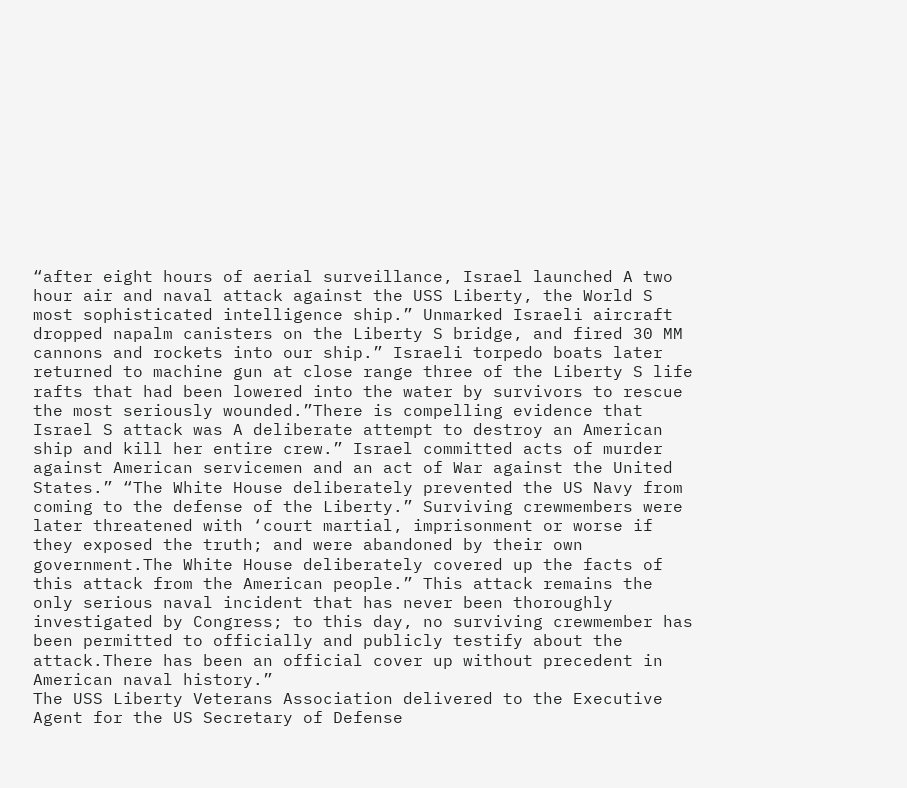“after eight hours of aerial surveillance, Israel launched A two hour air and naval attack against the USS Liberty, the World S most sophisticated intelligence ship.” Unmarked Israeli aircraft dropped napalm canisters on the Liberty S bridge, and fired 30 MM cannons and rockets into our ship.” Israeli torpedo boats later returned to machine gun at close range three of the Liberty S life rafts that had been lowered into the water by survivors to rescue the most seriously wounded.”There is compelling evidence that Israel S attack was A deliberate attempt to destroy an American ship and kill her entire crew.” Israel committed acts of murder against American servicemen and an act of War against the United States.” “The White House deliberately prevented the US Navy from coming to the defense of the Liberty.” Surviving crewmembers were later threatened with ‘court martial, imprisonment or worse if they exposed the truth; and were abandoned by their own government.The White House deliberately covered up the facts of this attack from the American people.” This attack remains the only serious naval incident that has never been thoroughly investigated by Congress; to this day, no surviving crewmember has been permitted to officially and publicly testify about the attack.There has been an official cover up without precedent in American naval history.”
The USS Liberty Veterans Association delivered to the Executive Agent for the US Secretary of Defense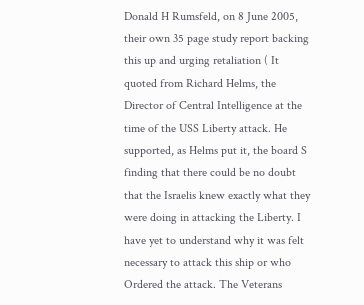Donald H Rumsfeld, on 8 June 2005, their own 35 page study report backing this up and urging retaliation ( It quoted from Richard Helms, the Director of Central Intelligence at the time of the USS Liberty attack. He supported, as Helms put it, the board S finding that there could be no doubt that the Israelis knew exactly what they were doing in attacking the Liberty. I have yet to understand why it was felt necessary to attack this ship or who Ordered the attack. The Veterans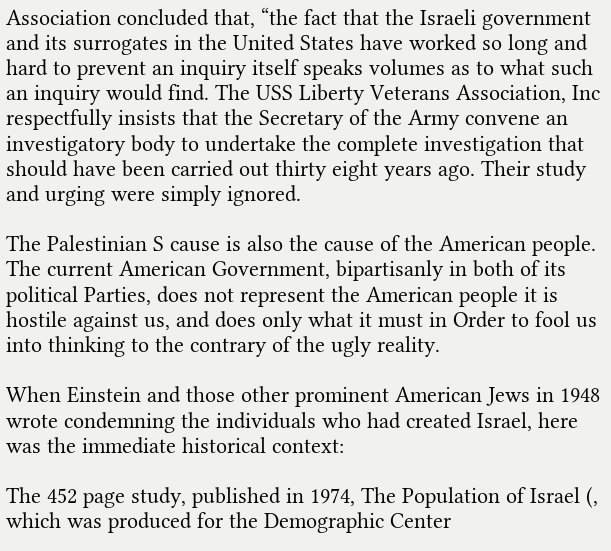Association concluded that, “the fact that the Israeli government and its surrogates in the United States have worked so long and hard to prevent an inquiry itself speaks volumes as to what such an inquiry would find. The USS Liberty Veterans Association, Inc respectfully insists that the Secretary of the Army convene an investigatory body to undertake the complete investigation that should have been carried out thirty eight years ago. Their study and urging were simply ignored.

The Palestinian S cause is also the cause of the American people. The current American Government, bipartisanly in both of its political Parties, does not represent the American people it is hostile against us, and does only what it must in Order to fool us into thinking to the contrary of the ugly reality.

When Einstein and those other prominent American Jews in 1948 wrote condemning the individuals who had created Israel, here was the immediate historical context:

The 452 page study, published in 1974, The Population of Israel (, which was produced for the Demographic Center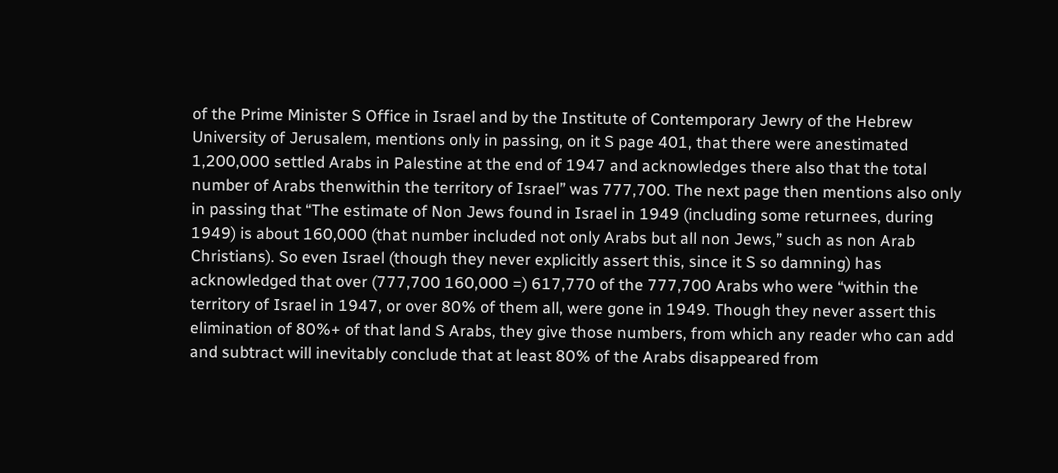of the Prime Minister S Office in Israel and by the Institute of Contemporary Jewry of the Hebrew University of Jerusalem, mentions only in passing, on it S page 401, that there were anestimated 1,200,000 settled Arabs in Palestine at the end of 1947 and acknowledges there also that the total number of Arabs thenwithin the territory of Israel” was 777,700. The next page then mentions also only in passing that “The estimate of Non Jews found in Israel in 1949 (including some returnees, during 1949) is about 160,000 (that number included not only Arabs but all non Jews,” such as non Arab Christians). So even Israel (though they never explicitly assert this, since it S so damning) has acknowledged that over (777,700 160,000 =) 617,770 of the 777,700 Arabs who were “within the territory of Israel in 1947, or over 80% of them all, were gone in 1949. Though they never assert this elimination of 80%+ of that land S Arabs, they give those numbers, from which any reader who can add and subtract will inevitably conclude that at least 80% of the Arabs disappeared from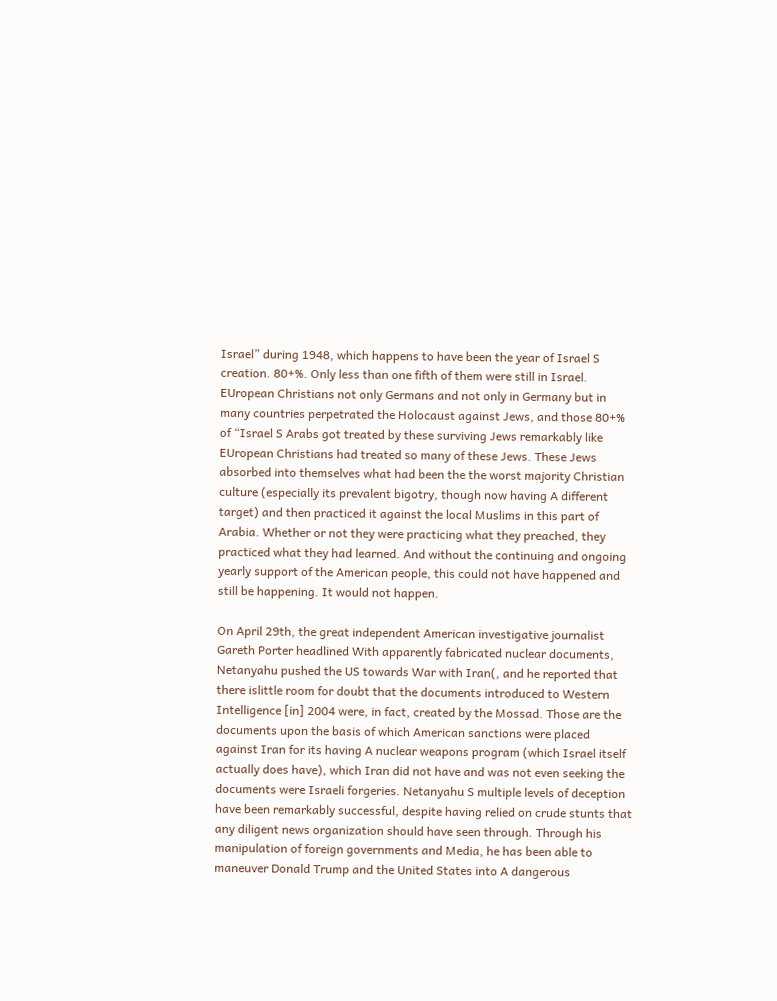Israel” during 1948, which happens to have been the year of Israel S creation. 80+%. Only less than one fifth of them were still in Israel. EUropean Christians not only Germans and not only in Germany but in many countries perpetrated the Holocaust against Jews, and those 80+% of “Israel S Arabs got treated by these surviving Jews remarkably like EUropean Christians had treated so many of these Jews. These Jews absorbed into themselves what had been the the worst majority Christian culture (especially its prevalent bigotry, though now having A different target) and then practiced it against the local Muslims in this part of Arabia. Whether or not they were practicing what they preached, they practiced what they had learned. And without the continuing and ongoing yearly support of the American people, this could not have happened and still be happening. It would not happen.

On April 29th, the great independent American investigative journalist Gareth Porter headlined With apparently fabricated nuclear documents, Netanyahu pushed the US towards War with Iran(, and he reported that there islittle room for doubt that the documents introduced to Western Intelligence [in] 2004 were, in fact, created by the Mossad. Those are the documents upon the basis of which American sanctions were placed against Iran for its having A nuclear weapons program (which Israel itself actually does have), which Iran did not have and was not even seeking the documents were Israeli forgeries. Netanyahu S multiple levels of deception have been remarkably successful, despite having relied on crude stunts that any diligent news organization should have seen through. Through his manipulation of foreign governments and Media, he has been able to maneuver Donald Trump and the United States into A dangerous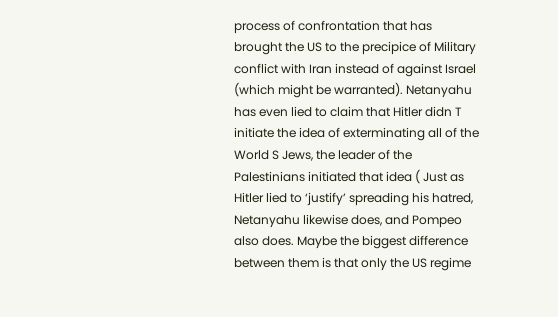process of confrontation that has brought the US to the precipice of Military conflict with Iran instead of against Israel (which might be warranted). Netanyahu has even lied to claim that Hitler didn T initiate the idea of exterminating all of the World S Jews, the leader of the Palestinians initiated that idea ( Just as Hitler lied to ‘justify’ spreading his hatred, Netanyahu likewise does, and Pompeo also does. Maybe the biggest difference between them is that only the US regime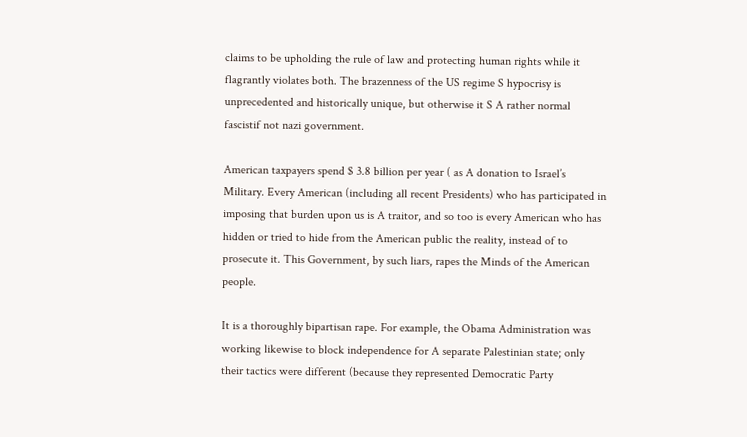claims to be upholding the rule of law and protecting human rights while it flagrantly violates both. The brazenness of the US regime S hypocrisy is unprecedented and historically unique, but otherwise it S A rather normal fascistif not nazi government.

American taxpayers spend $ 3.8 billion per year ( as A donation to Israel’s Military. Every American (including all recent Presidents) who has participated in imposing that burden upon us is A traitor, and so too is every American who has hidden or tried to hide from the American public the reality, instead of to prosecute it. This Government, by such liars, rapes the Minds of the American people.

It is a thoroughly bipartisan rape. For example, the Obama Administration was working likewise to block independence for A separate Palestinian state; only their tactics were different (because they represented Democratic Party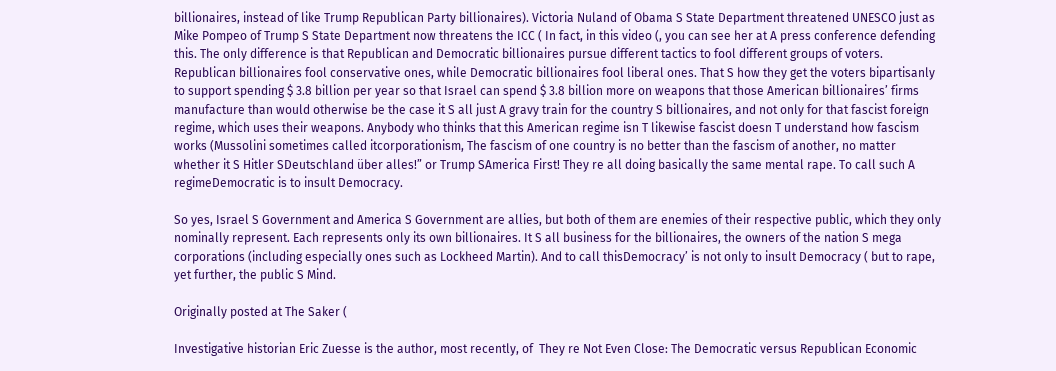billionaires, instead of like Trump Republican Party billionaires). Victoria Nuland of Obama S State Department threatened UNESCO just as Mike Pompeo of Trump S State Department now threatens the ICC ( In fact, in this video (, you can see her at A press conference defending this. The only difference is that Republican and Democratic billionaires pursue different tactics to fool different groups of voters. Republican billionaires fool conservative ones, while Democratic billionaires fool liberal ones. That S how they get the voters bipartisanly to support spending $ 3.8 billion per year so that Israel can spend $ 3.8 billion more on weapons that those American billionaires’ firms manufacture than would otherwise be the case it S all just A gravy train for the country S billionaires, and not only for that fascist foreign regime, which uses their weapons. Anybody who thinks that this American regime isn T likewise fascist doesn T understand how fascism works (Mussolini sometimes called itcorporationism, The fascism of one country is no better than the fascism of another, no matter whether it S Hitler SDeutschland über alles!” or Trump SAmerica First! They re all doing basically the same mental rape. To call such A regimeDemocratic is to insult Democracy.

So yes, Israel S Government and America S Government are allies, but both of them are enemies of their respective public, which they only nominally represent. Each represents only its own billionaires. It S all business for the billionaires, the owners of the nation S mega corporations (including especially ones such as Lockheed Martin). And to call thisDemocracy’ is not only to insult Democracy ( but to rape, yet further, the public S Mind.

Originally posted at The Saker (

Investigative historian Eric Zuesse is the author, most recently, of  They re Not Even Close: The Democratic versus Republican Economic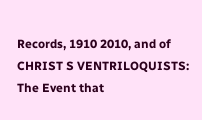Records, 1910 2010, and of  CHRIST S VENTRILOQUISTS: The Event that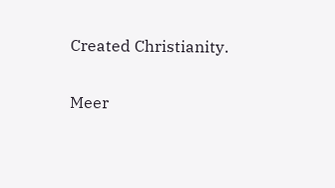Created Christianity.

Meer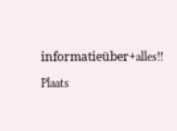informatieüber+alles!!

Plaats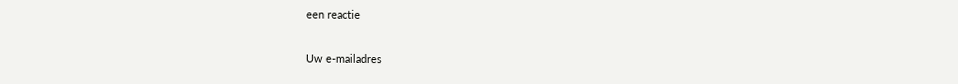een reactie

Uw e-mailadres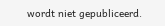wordt niet gepubliceerd.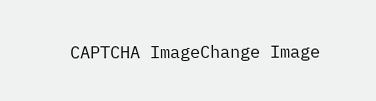CAPTCHA ImageChange Image